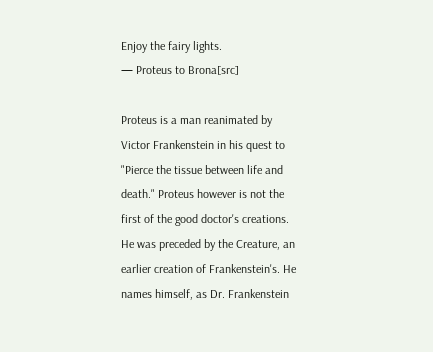Enjoy the fairy lights.
— Proteus to Brona[src]

Proteus is a man reanimated by Victor Frankenstein in his quest to "Pierce the tissue between life and death." Proteus however is not the first of the good doctor's creations. He was preceded by the Creature, an earlier creation of Frankenstein's. He names himself, as Dr. Frankenstein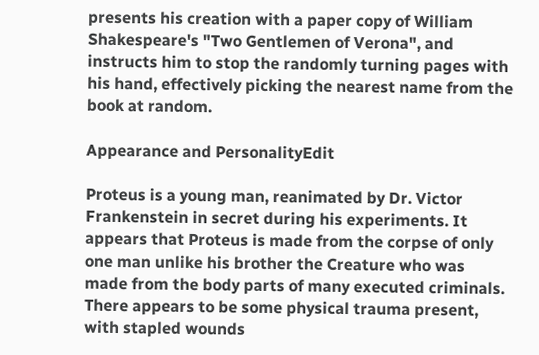presents his creation with a paper copy of William Shakespeare's "Two Gentlemen of Verona", and instructs him to stop the randomly turning pages with his hand, effectively picking the nearest name from the book at random.

Appearance and PersonalityEdit

Proteus is a young man, reanimated by Dr. Victor Frankenstein in secret during his experiments. It appears that Proteus is made from the corpse of only one man unlike his brother the Creature who was made from the body parts of many executed criminals. There appears to be some physical trauma present, with stapled wounds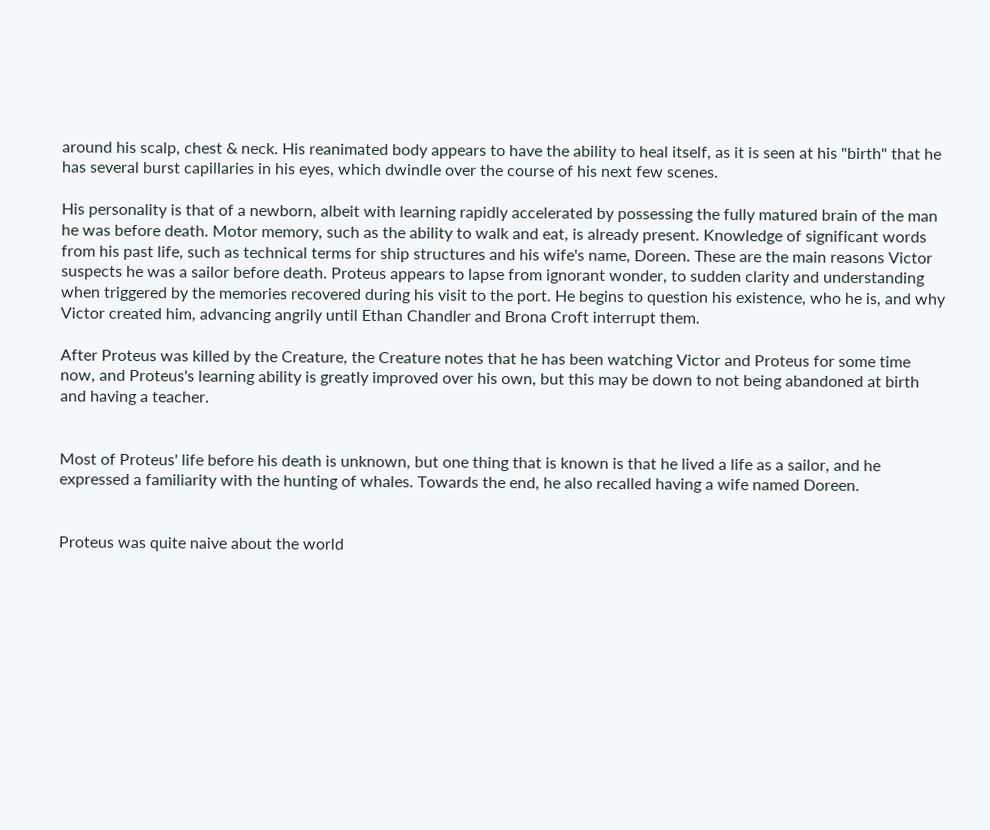around his scalp, chest & neck. His reanimated body appears to have the ability to heal itself, as it is seen at his "birth" that he has several burst capillaries in his eyes, which dwindle over the course of his next few scenes.

His personality is that of a newborn, albeit with learning rapidly accelerated by possessing the fully matured brain of the man he was before death. Motor memory, such as the ability to walk and eat, is already present. Knowledge of significant words from his past life, such as technical terms for ship structures and his wife's name, Doreen. These are the main reasons Victor suspects he was a sailor before death. Proteus appears to lapse from ignorant wonder, to sudden clarity and understanding when triggered by the memories recovered during his visit to the port. He begins to question his existence, who he is, and why Victor created him, advancing angrily until Ethan Chandler and Brona Croft interrupt them.

After Proteus was killed by the Creature, the Creature notes that he has been watching Victor and Proteus for some time now, and Proteus's learning ability is greatly improved over his own, but this may be down to not being abandoned at birth and having a teacher.


Most of Proteus' life before his death is unknown, but one thing that is known is that he lived a life as a sailor, and he expressed a familiarity with the hunting of whales. Towards the end, he also recalled having a wife named Doreen.


Proteus was quite naive about the world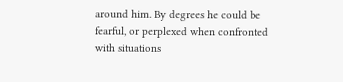around him. By degrees he could be fearful, or perplexed when confronted with situations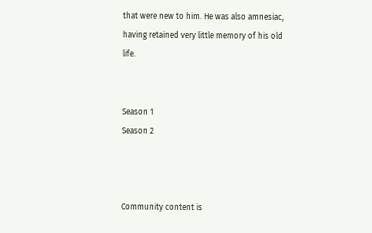that were new to him. He was also amnesiac, having retained very little memory of his old life.


Season 1
Season 2



Community content is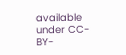available under CC-BY-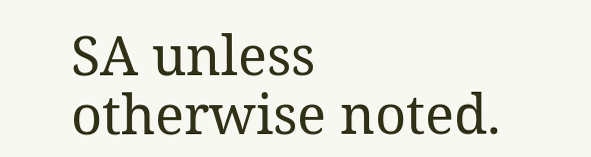SA unless otherwise noted.